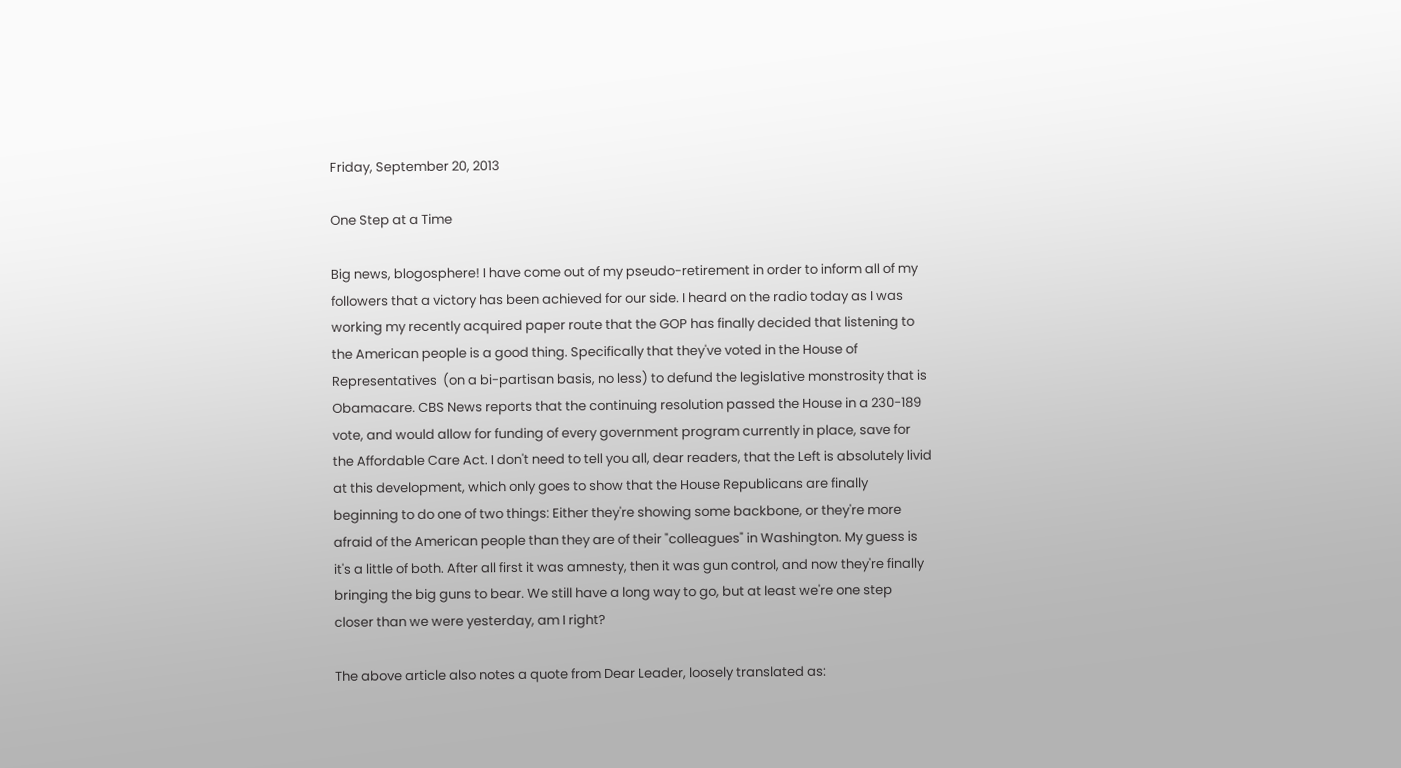Friday, September 20, 2013

One Step at a Time

Big news, blogosphere! I have come out of my pseudo-retirement in order to inform all of my followers that a victory has been achieved for our side. I heard on the radio today as I was working my recently acquired paper route that the GOP has finally decided that listening to the American people is a good thing. Specifically that they've voted in the House of Representatives  (on a bi-partisan basis, no less) to defund the legislative monstrosity that is Obamacare. CBS News reports that the continuing resolution passed the House in a 230-189 vote, and would allow for funding of every government program currently in place, save for the Affordable Care Act. I don't need to tell you all, dear readers, that the Left is absolutely livid at this development, which only goes to show that the House Republicans are finally beginning to do one of two things: Either they're showing some backbone, or they're more afraid of the American people than they are of their "colleagues" in Washington. My guess is it's a little of both. After all first it was amnesty, then it was gun control, and now they're finally bringing the big guns to bear. We still have a long way to go, but at least we're one step closer than we were yesterday, am I right?

The above article also notes a quote from Dear Leader, loosely translated as: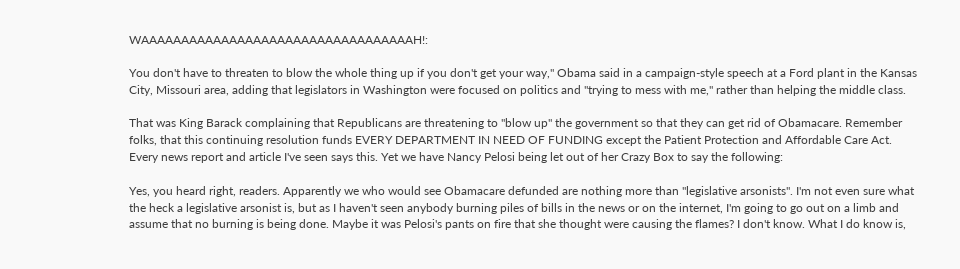WAAAAAAAAAAAAAAAAAAAAAAAAAAAAAAAAAAH!:

You don't have to threaten to blow the whole thing up if you don't get your way," Obama said in a campaign-style speech at a Ford plant in the Kansas City, Missouri area, adding that legislators in Washington were focused on politics and "trying to mess with me," rather than helping the middle class.

That was King Barack complaining that Republicans are threatening to "blow up" the government so that they can get rid of Obamacare. Remember folks, that this continuing resolution funds EVERY DEPARTMENT IN NEED OF FUNDING except the Patient Protection and Affordable Care Act. Every news report and article I've seen says this. Yet we have Nancy Pelosi being let out of her Crazy Box to say the following:

Yes, you heard right, readers. Apparently we who would see Obamacare defunded are nothing more than "legislative arsonists". I'm not even sure what the heck a legislative arsonist is, but as I haven't seen anybody burning piles of bills in the news or on the internet, I'm going to go out on a limb and assume that no burning is being done. Maybe it was Pelosi's pants on fire that she thought were causing the flames? I don't know. What I do know is,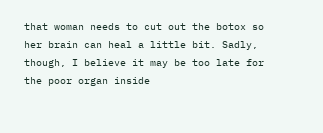that woman needs to cut out the botox so her brain can heal a little bit. Sadly, though, I believe it may be too late for the poor organ inside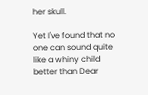her skull.

Yet I've found that no one can sound quite like a whiny child better than Dear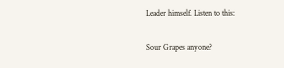Leader himself. Listen to this:

Sour Grapes anyone?